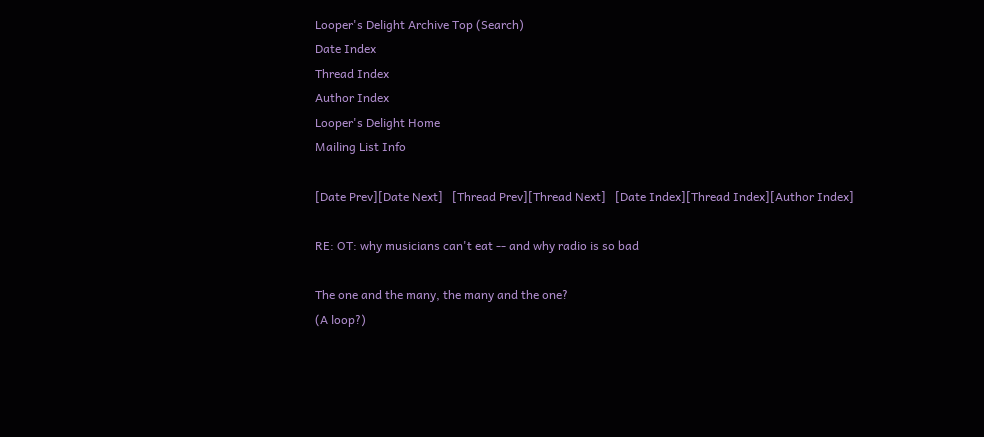Looper's Delight Archive Top (Search)
Date Index
Thread Index
Author Index
Looper's Delight Home
Mailing List Info

[Date Prev][Date Next]   [Thread Prev][Thread Next]   [Date Index][Thread Index][Author Index]

RE: OT: why musicians can't eat -- and why radio is so bad

The one and the many, the many and the one?
(A loop?)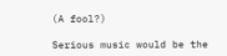(A fool?)

Serious music would be the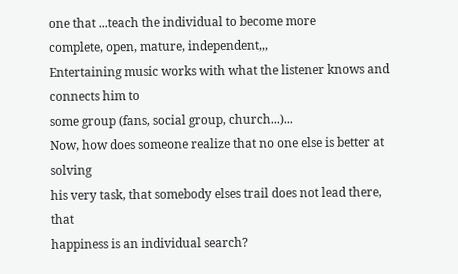one that ...teach the individual to become more
complete, open, mature, independent,,,
Entertaining music works with what the listener knows and connects him to
some group (fans, social group, church...)...
Now, how does someone realize that no one else is better at solving
his very task, that somebody elses trail does not lead there, that
happiness is an individual search?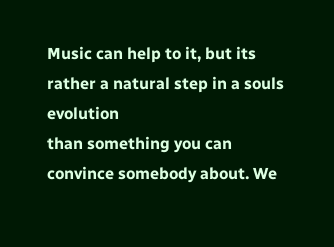Music can help to it, but its rather a natural step in a souls evolution
than something you can convince somebody about. We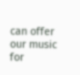can offer our music for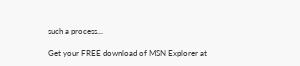such a process...

Get your FREE download of MSN Explorer at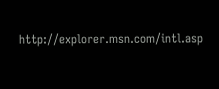http://explorer.msn.com/intl.asp